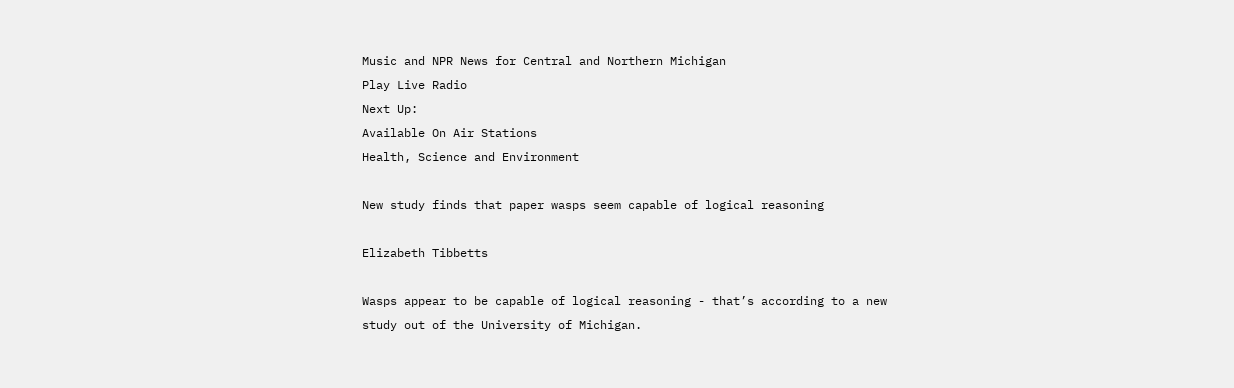Music and NPR News for Central and Northern Michigan
Play Live Radio
Next Up:
Available On Air Stations
Health, Science and Environment

New study finds that paper wasps seem capable of logical reasoning

Elizabeth Tibbetts

Wasps appear to be capable of logical reasoning - that’s according to a new study out of the University of Michigan.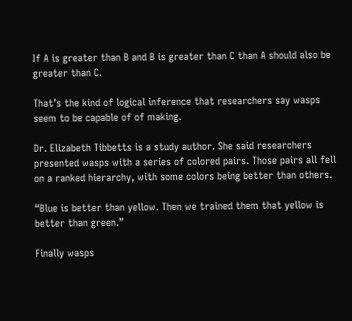If A is greater than B and B is greater than C than A should also be greater than C.

That’s the kind of logical inference that researchers say wasps seem to be capable of of making.

Dr. Elizabeth Tibbetts is a study author. She said researchers presented wasps with a series of colored pairs. Those pairs all fell on a ranked hierarchy, with some colors being better than others.

“Blue is better than yellow. Then we trained them that yellow is better than green.”

Finally wasps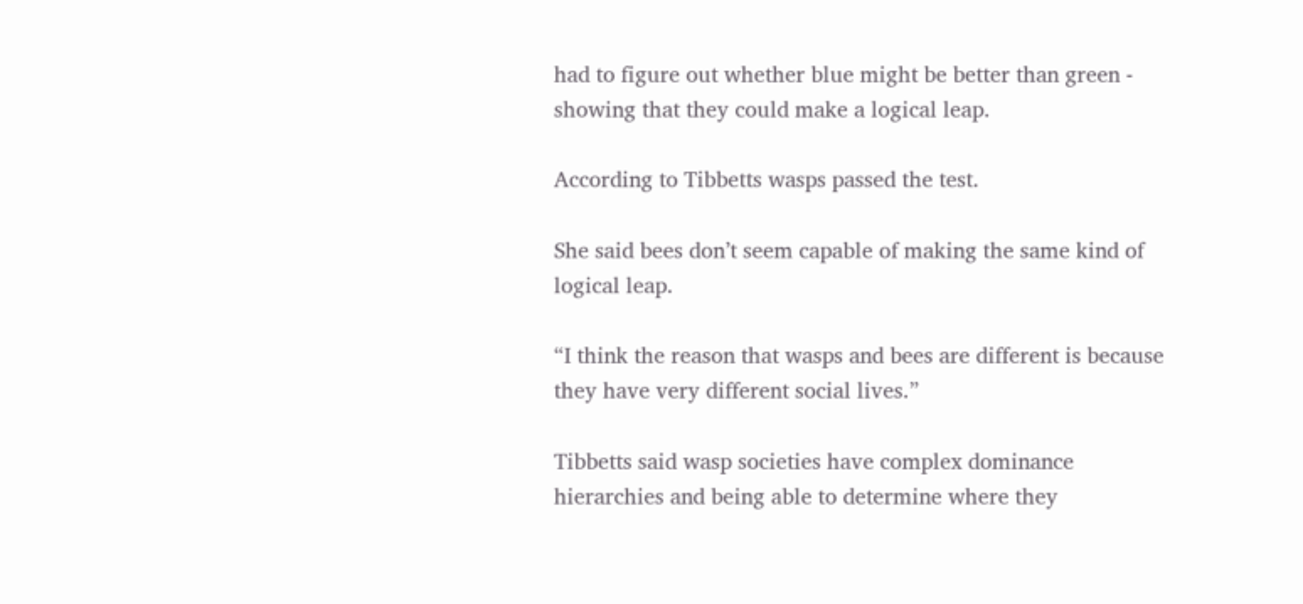had to figure out whether blue might be better than green - showing that they could make a logical leap.

According to Tibbetts wasps passed the test.

She said bees don’t seem capable of making the same kind of logical leap.

“I think the reason that wasps and bees are different is because they have very different social lives.”

Tibbetts said wasp societies have complex dominance hierarchies and being able to determine where they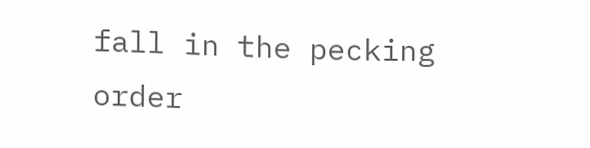fall in the pecking order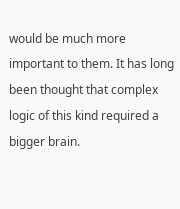would be much more important to them. It has long been thought that complex logic of this kind required a bigger brain.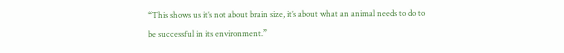“This shows us it’s not about brain size, it’s about what an animal needs to do to be successful in its environment.”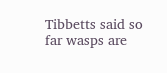Tibbetts said so far wasps are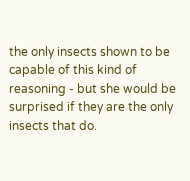the only insects shown to be capable of this kind of reasoning - but she would be surprised if they are the only insects that do.